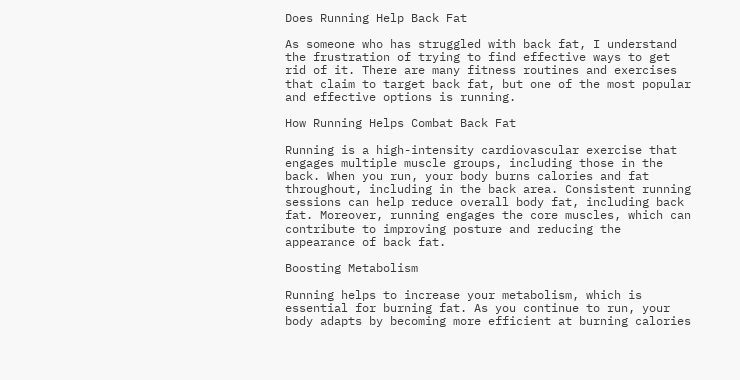Does Running Help Back Fat

As someone who has struggled with back fat, I understand the frustration of trying to find effective ways to get rid of it. There are many fitness routines and exercises that claim to target back fat, but one of the most popular and effective options is running.

How Running Helps Combat Back Fat

Running is a high-intensity cardiovascular exercise that engages multiple muscle groups, including those in the back. When you run, your body burns calories and fat throughout, including in the back area. Consistent running sessions can help reduce overall body fat, including back fat. Moreover, running engages the core muscles, which can contribute to improving posture and reducing the appearance of back fat.

Boosting Metabolism

Running helps to increase your metabolism, which is essential for burning fat. As you continue to run, your body adapts by becoming more efficient at burning calories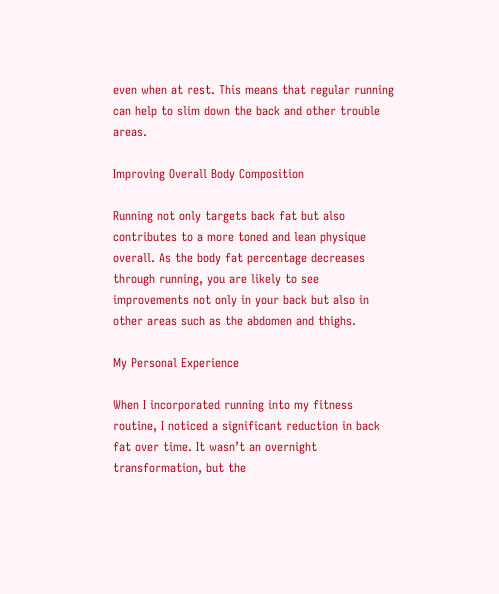even when at rest. This means that regular running can help to slim down the back and other trouble areas.

Improving Overall Body Composition

Running not only targets back fat but also contributes to a more toned and lean physique overall. As the body fat percentage decreases through running, you are likely to see improvements not only in your back but also in other areas such as the abdomen and thighs.

My Personal Experience

When I incorporated running into my fitness routine, I noticed a significant reduction in back fat over time. It wasn’t an overnight transformation, but the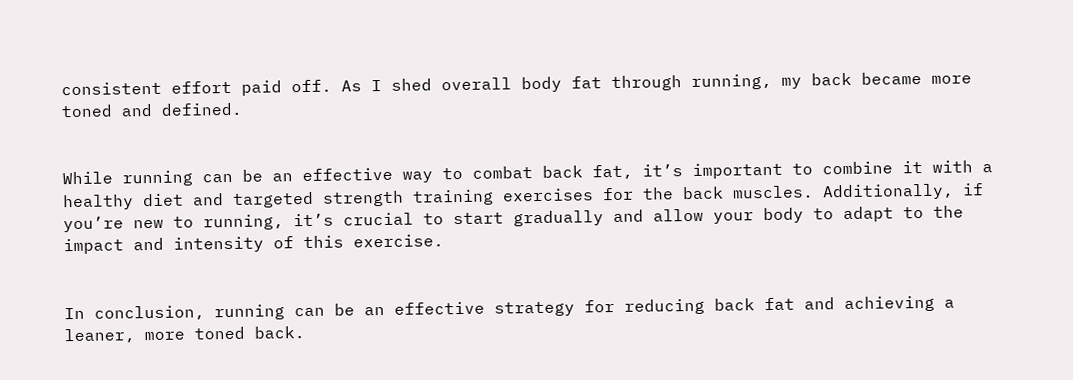consistent effort paid off. As I shed overall body fat through running, my back became more toned and defined.


While running can be an effective way to combat back fat, it’s important to combine it with a healthy diet and targeted strength training exercises for the back muscles. Additionally, if you’re new to running, it’s crucial to start gradually and allow your body to adapt to the impact and intensity of this exercise.


In conclusion, running can be an effective strategy for reducing back fat and achieving a leaner, more toned back.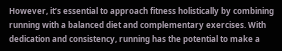However, it’s essential to approach fitness holistically by combining running with a balanced diet and complementary exercises. With dedication and consistency, running has the potential to make a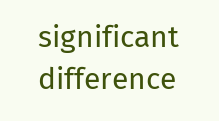significant difference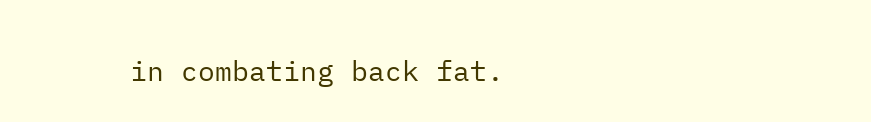in combating back fat.